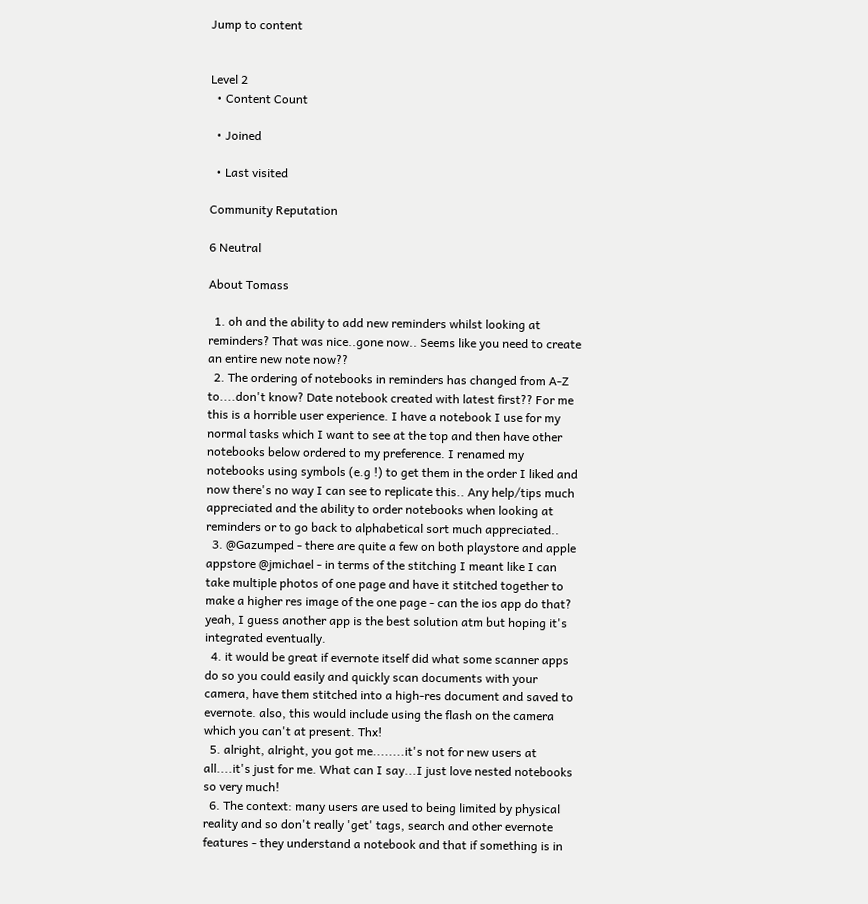Jump to content


Level 2
  • Content Count

  • Joined

  • Last visited

Community Reputation

6 Neutral

About Tomass

  1. oh and the ability to add new reminders whilst looking at reminders? That was nice..gone now.. Seems like you need to create an entire new note now??
  2. The ordering of notebooks in reminders has changed from A-Z to....don't know? Date notebook created with latest first?? For me this is a horrible user experience. I have a notebook I use for my normal tasks which I want to see at the top and then have other notebooks below ordered to my preference. I renamed my notebooks using symbols (e.g !) to get them in the order I liked and now there's no way I can see to replicate this.. Any help/tips much appreciated and the ability to order notebooks when looking at reminders or to go back to alphabetical sort much appreciated..
  3. @Gazumped - there are quite a few on both playstore and apple appstore @jmichael - in terms of the stitching I meant like I can take multiple photos of one page and have it stitched together to make a higher res image of the one page - can the ios app do that? yeah, I guess another app is the best solution atm but hoping it's integrated eventually.
  4. it would be great if evernote itself did what some scanner apps do so you could easily and quickly scan documents with your camera, have them stitched into a high-res document and saved to evernote. also, this would include using the flash on the camera which you can't at present. Thx!
  5. alright, alright, you got me........it's not for new users at all....it's just for me. What can I say...I just love nested notebooks so very much!
  6. The context: many users are used to being limited by physical reality and so don't really 'get' tags, search and other evernote features - they understand a notebook and that if something is in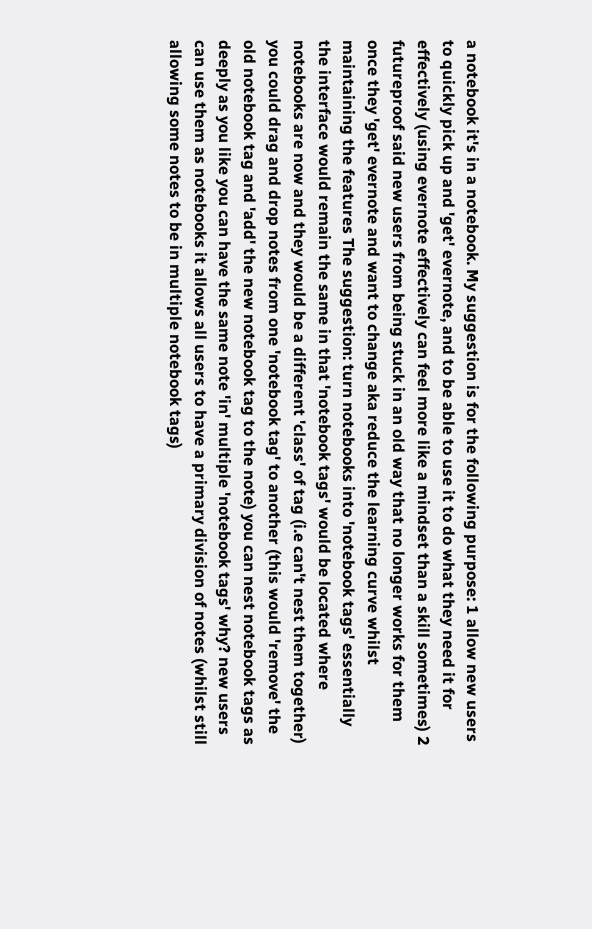a notebook it's in a notebook. My suggestion is for the following purpose: 1 allow new users to quickly pick up and 'get' evernote, and to be able to use it to do what they need it for effectively (using evernote effectively can feel more like a mindset than a skill sometimes) 2 futureproof said new users from being stuck in an old way that no longer works for them once they 'get' evernote and want to change aka reduce the learning curve whilst maintaining the features The suggestion: turn notebooks into 'notebook tags' essentially the interface would remain the same in that 'notebook tags' would be located where notebooks are now and they would be a different 'class' of tag (i.e can't nest them together) you could drag and drop notes from one 'notebook tag' to another (this would 'remove' the old notebook tag and 'add' the new notebook tag to the note) you can nest notebook tags as deeply as you like you can have the same note 'in' multiple 'notebook tags' why? new users can use them as notebooks it allows all users to have a primary division of notes (whilst still allowing some notes to be in multiple notebook tags)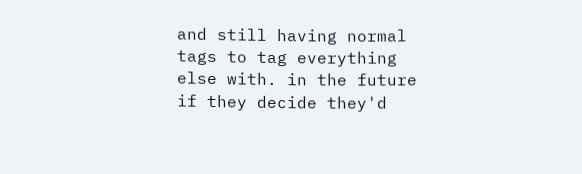and still having normal tags to tag everything else with. in the future if they decide they'd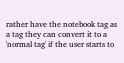rather have the notebook tag as a tag they can convert it to a 'normal tag' if the user starts to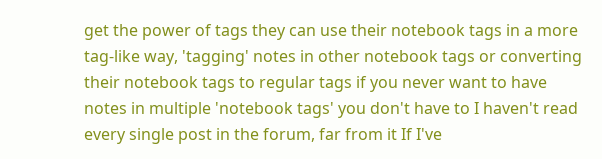get the power of tags they can use their notebook tags in a more tag-like way, 'tagging' notes in other notebook tags or converting their notebook tags to regular tags if you never want to have notes in multiple 'notebook tags' you don't have to I haven't read every single post in the forum, far from it If I've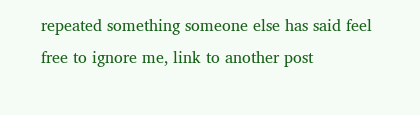repeated something someone else has said feel free to ignore me, link to another post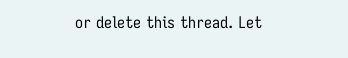or delete this thread. Let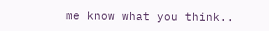me know what you think..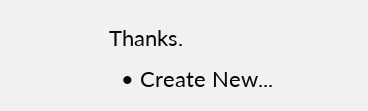Thanks.
  • Create New...